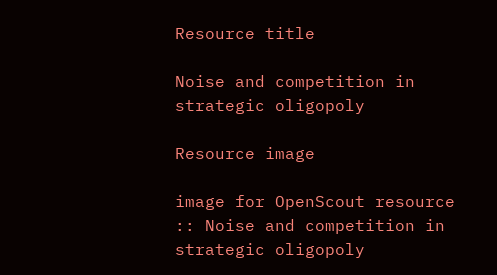Resource title

Noise and competition in strategic oligopoly

Resource image

image for OpenScout resource :: Noise and competition in strategic oligopoly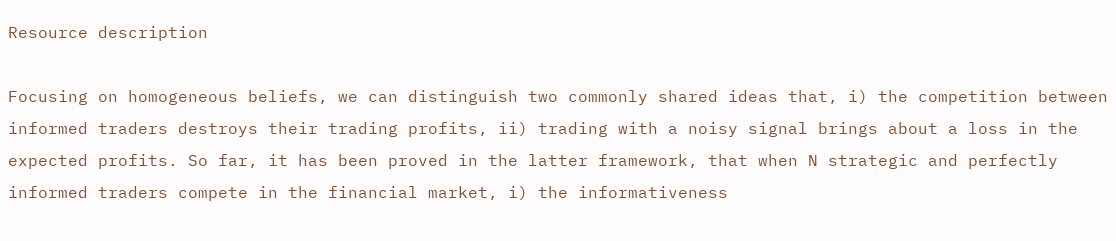Resource description

Focusing on homogeneous beliefs, we can distinguish two commonly shared ideas that, i) the competition between informed traders destroys their trading profits, ii) trading with a noisy signal brings about a loss in the expected profits. So far, it has been proved in the latter framework, that when N strategic and perfectly informed traders compete in the financial market, i) the informativeness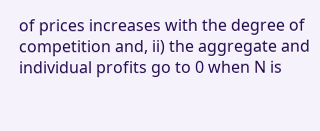of prices increases with the degree of competition and, ii) the aggregate and individual profits go to 0 when N is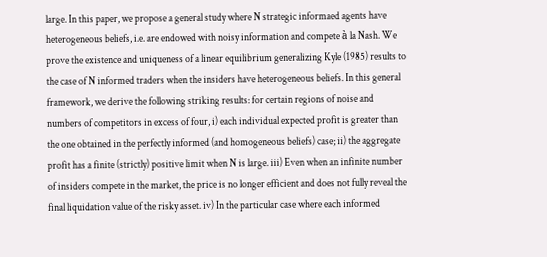large. In this paper, we propose a general study where N strategic informaed agents have heterogeneous beliefs, i.e. are endowed with noisy information and compete à la Nash. We prove the existence and uniqueness of a linear equilibrium generalizing Kyle (1985) results to the case of N informed traders when the insiders have heterogeneous beliefs. In this general framework, we derive the following striking results: for certain regions of noise and numbers of competitors in excess of four, i) each individual expected profit is greater than the one obtained in the perfectly informed (and homogeneous beliefs) case; ii) the aggregate profit has a finite (strictly) positive limit when N is large. iii) Even when an infinite number of insiders compete in the market, the price is no longer efficient and does not fully reveal the final liquidation value of the risky asset. iv) In the particular case where each informed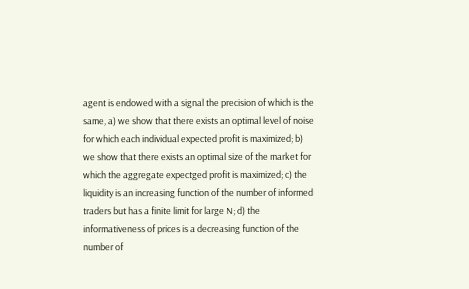agent is endowed with a signal the precision of which is the same, a) we show that there exists an optimal level of noise for which each individual expected profit is maximized; b) we show that there exists an optimal size of the market for which the aggregate expectged profit is maximized; c) the liquidity is an increasing function of the number of informed traders but has a finite limit for large N; d) the informativeness of prices is a decreasing function of the number of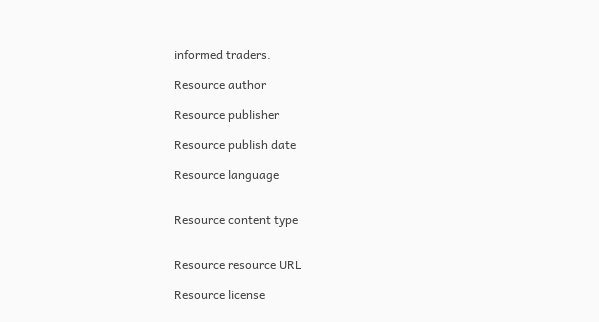informed traders.

Resource author

Resource publisher

Resource publish date

Resource language


Resource content type


Resource resource URL

Resource license